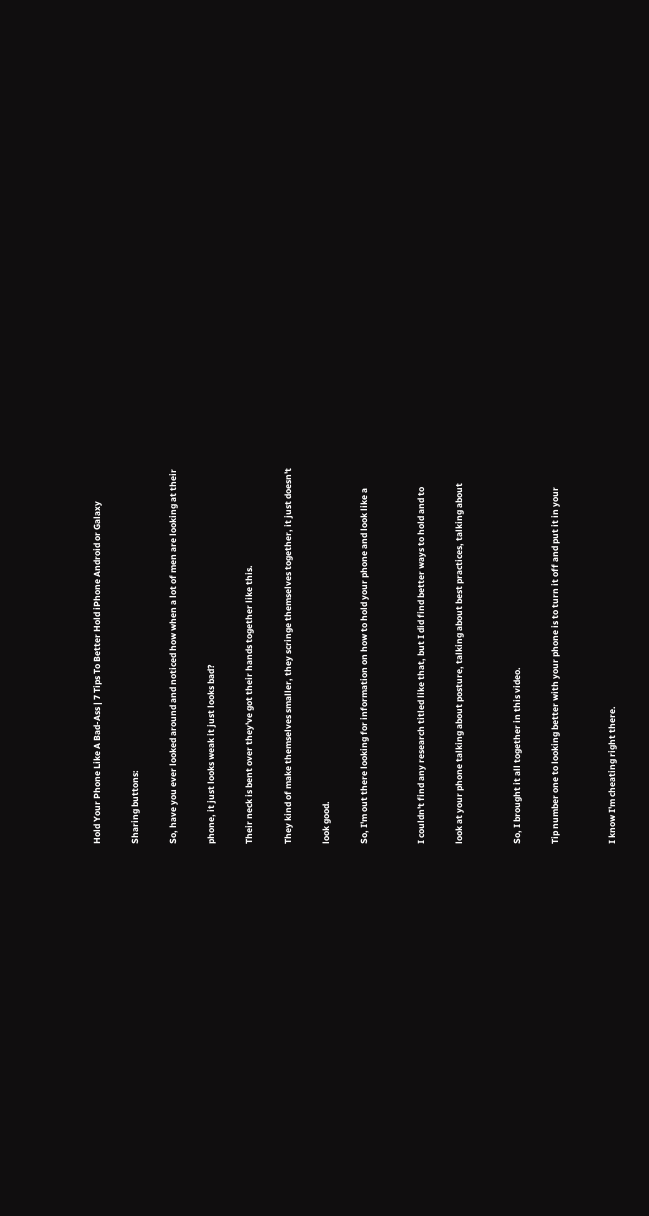Hold Your Phone Like A Bad-Ass | 7 Tips To Better Hold iPhone Android or Galaxy

Sharing buttons:

So, have you ever looked around and noticed how when a lot of men are looking at their

phone, it just looks weak it just looks bad?

Their neck is bent over they've got their hands together like this.

They kind of make themselves smaller, they scringe themselves together, it just doesn't

look good.

So, I'm out there looking for information on how to hold your phone and look like a


I couldn't find any research titled like that, but I did find better ways to hold and to

look at your phone talking about posture, talking about best practices, talking about


So, I brought it all together in this video.

Tip number one to looking better with your phone is to turn it off and put it in your


I know I'm cheating right there.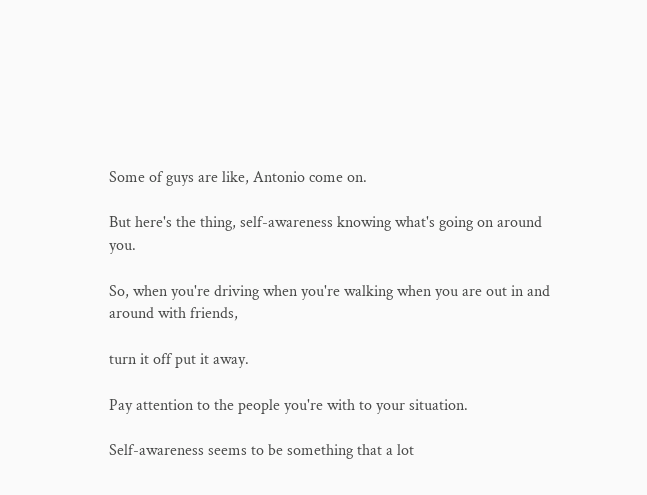Some of guys are like, Antonio come on.

But here's the thing, self-awareness knowing what's going on around you.

So, when you're driving when you're walking when you are out in and around with friends,

turn it off put it away.

Pay attention to the people you're with to your situation.

Self-awareness seems to be something that a lot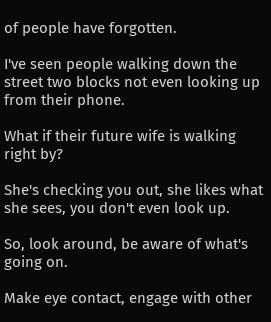of people have forgotten.

I've seen people walking down the street two blocks not even looking up from their phone.

What if their future wife is walking right by?

She's checking you out, she likes what she sees, you don't even look up.

So, look around, be aware of what's going on.

Make eye contact, engage with other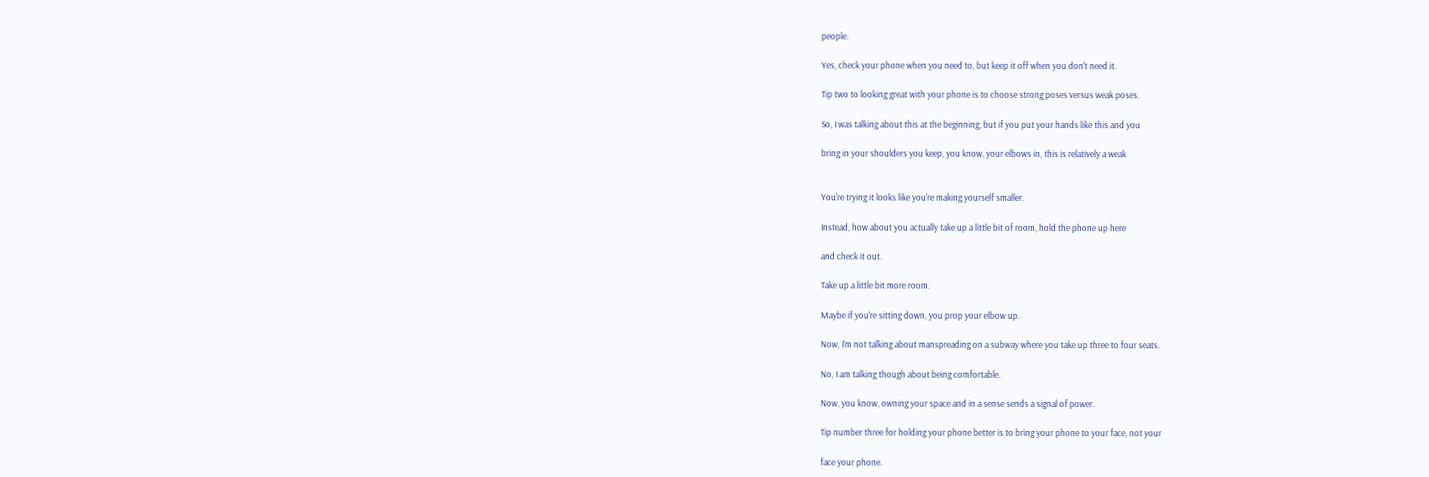people.

Yes, check your phone when you need to, but keep it off when you don't need it.

Tip two to looking great with your phone is to choose strong poses versus weak poses.

So, I was talking about this at the beginning, but if you put your hands like this and you

bring in your shoulders you keep, you know, your elbows in, this is relatively a weak


You're trying it looks like you're making yourself smaller.

Instead, how about you actually take up a little bit of room, hold the phone up here

and check it out.

Take up a little bit more room.

Maybe if you're sitting down, you prop your elbow up.

Now, I'm not talking about manspreading on a subway where you take up three to four seats.

No, I am talking though about being comfortable.

Now, you know, owning your space and in a sense sends a signal of power.

Tip number three for holding your phone better is to bring your phone to your face, not your

face your phone.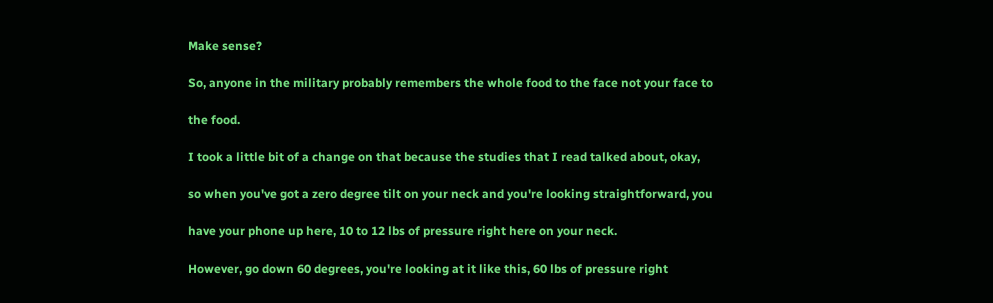Make sense?

So, anyone in the military probably remembers the whole food to the face not your face to

the food.

I took a little bit of a change on that because the studies that I read talked about, okay,

so when you've got a zero degree tilt on your neck and you're looking straightforward, you

have your phone up here, 10 to 12 lbs of pressure right here on your neck.

However, go down 60 degrees, you're looking at it like this, 60 lbs of pressure right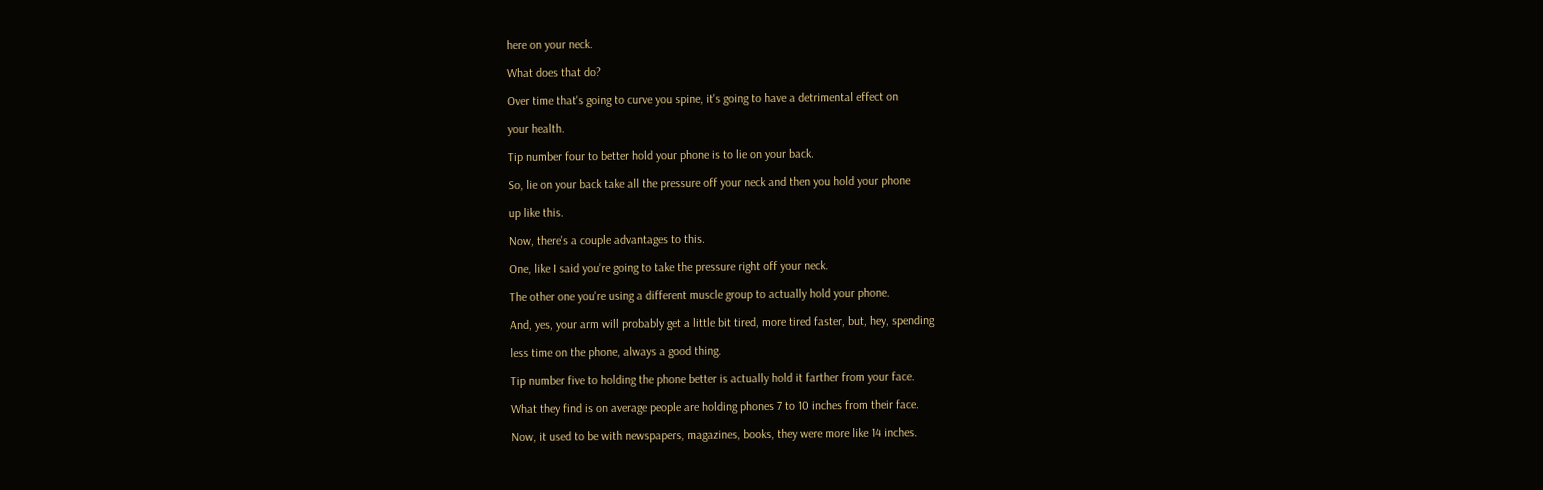here on your neck.

What does that do?

Over time that's going to curve you spine, it's going to have a detrimental effect on

your health.

Tip number four to better hold your phone is to lie on your back.

So, lie on your back take all the pressure off your neck and then you hold your phone

up like this.

Now, there's a couple advantages to this.

One, like I said you're going to take the pressure right off your neck.

The other one you're using a different muscle group to actually hold your phone.

And, yes, your arm will probably get a little bit tired, more tired faster, but, hey, spending

less time on the phone, always a good thing.

Tip number five to holding the phone better is actually hold it farther from your face.

What they find is on average people are holding phones 7 to 10 inches from their face.

Now, it used to be with newspapers, magazines, books, they were more like 14 inches.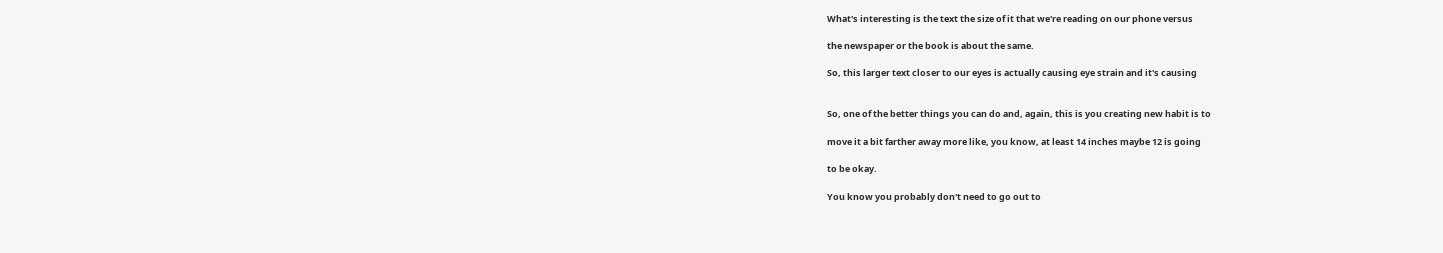What's interesting is the text the size of it that we're reading on our phone versus

the newspaper or the book is about the same.

So, this larger text closer to our eyes is actually causing eye strain and it's causing


So, one of the better things you can do and, again, this is you creating new habit is to

move it a bit farther away more like, you know, at least 14 inches maybe 12 is going

to be okay.

You know you probably don't need to go out to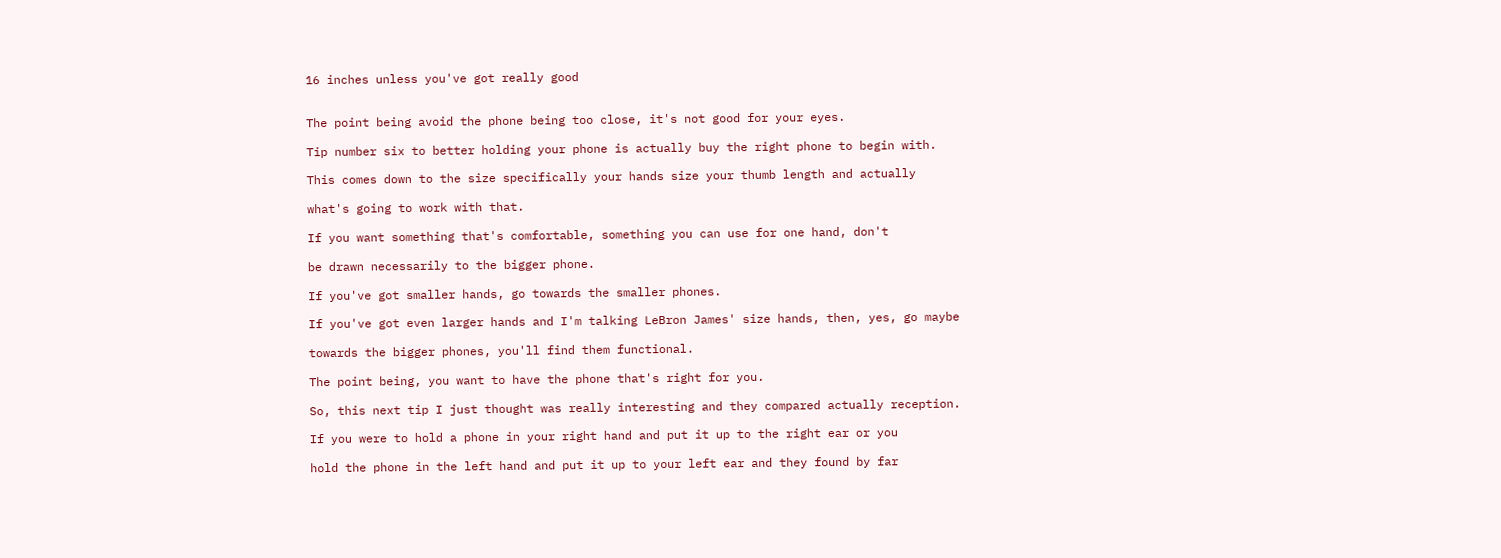16 inches unless you've got really good


The point being avoid the phone being too close, it's not good for your eyes.

Tip number six to better holding your phone is actually buy the right phone to begin with.

This comes down to the size specifically your hands size your thumb length and actually

what's going to work with that.

If you want something that's comfortable, something you can use for one hand, don't

be drawn necessarily to the bigger phone.

If you've got smaller hands, go towards the smaller phones.

If you've got even larger hands and I'm talking LeBron James' size hands, then, yes, go maybe

towards the bigger phones, you'll find them functional.

The point being, you want to have the phone that's right for you.

So, this next tip I just thought was really interesting and they compared actually reception.

If you were to hold a phone in your right hand and put it up to the right ear or you

hold the phone in the left hand and put it up to your left ear and they found by far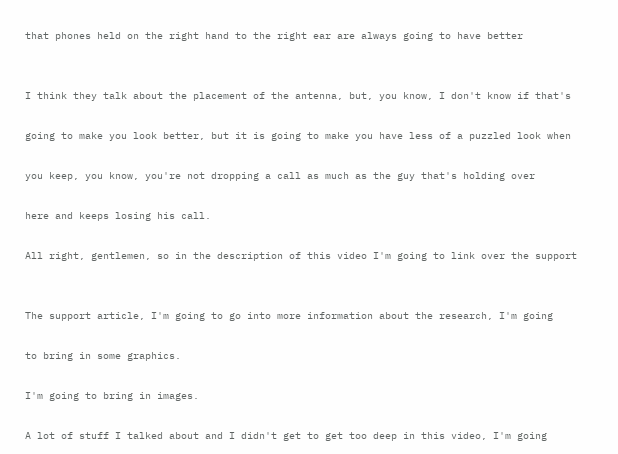that phones held on the right hand to the right ear are always going to have better


I think they talk about the placement of the antenna, but, you know, I don't know if that's

going to make you look better, but it is going to make you have less of a puzzled look when

you keep, you know, you're not dropping a call as much as the guy that's holding over

here and keeps losing his call.

All right, gentlemen, so in the description of this video I'm going to link over the support


The support article, I'm going to go into more information about the research, I'm going

to bring in some graphics.

I'm going to bring in images.

A lot of stuff I talked about and I didn't get to get too deep in this video, I'm going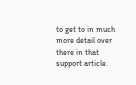to get to in much more detail over there in that support article.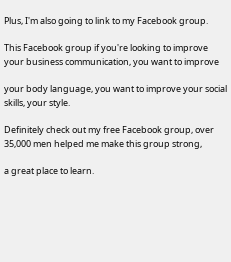Plus, I'm also going to link to my Facebook group.

This Facebook group if you're looking to improve your business communication, you want to improve

your body language, you want to improve your social skills, your style.

Definitely check out my free Facebook group, over 35,000 men helped me make this group strong,

a great place to learn.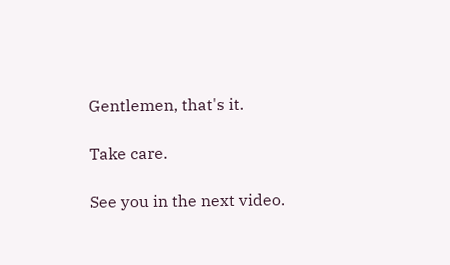Gentlemen, that's it.

Take care.

See you in the next video.